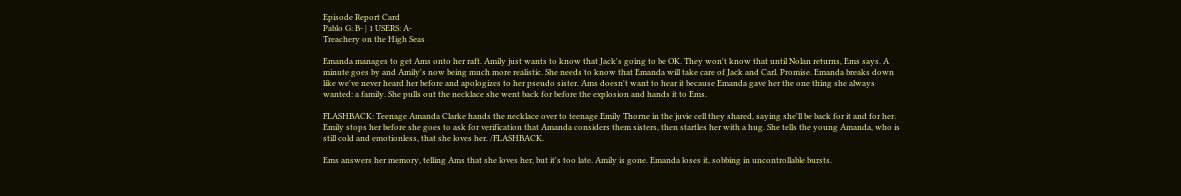Episode Report Card
Pablo G: B- | 1 USERS: A-
Treachery on the High Seas

Emanda manages to get Ams onto her raft. Amily just wants to know that Jack's going to be OK. They won't know that until Nolan returns, Ems says. A minute goes by and Amily's now being much more realistic. She needs to know that Emanda will take care of Jack and Carl. Promise. Emanda breaks down like we've never heard her before and apologizes to her pseudo sister. Ams doesn't want to hear it because Emanda gave her the one thing she always wanted: a family. She pulls out the necklace she went back for before the explosion and hands it to Ems.

FLASHBACK: Teenage Amanda Clarke hands the necklace over to teenage Emily Thorne in the juvie cell they shared, saying she'll be back for it and for her. Emily stops her before she goes to ask for verification that Amanda considers them sisters, then startles her with a hug. She tells the young Amanda, who is still cold and emotionless, that she loves her. /FLASHBACK.

Ems answers her memory, telling Ams that she loves her, but it's too late. Amily is gone. Emanda loses it, sobbing in uncontrollable bursts.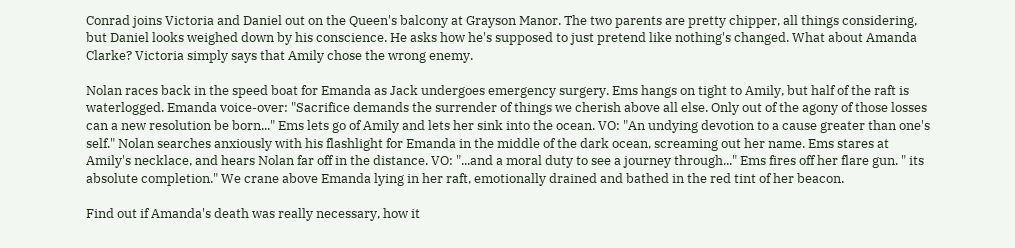Conrad joins Victoria and Daniel out on the Queen's balcony at Grayson Manor. The two parents are pretty chipper, all things considering, but Daniel looks weighed down by his conscience. He asks how he's supposed to just pretend like nothing's changed. What about Amanda Clarke? Victoria simply says that Amily chose the wrong enemy.

Nolan races back in the speed boat for Emanda as Jack undergoes emergency surgery. Ems hangs on tight to Amily, but half of the raft is waterlogged. Emanda voice-over: "Sacrifice demands the surrender of things we cherish above all else. Only out of the agony of those losses can a new resolution be born..." Ems lets go of Amily and lets her sink into the ocean. VO: "An undying devotion to a cause greater than one's self." Nolan searches anxiously with his flashlight for Emanda in the middle of the dark ocean, screaming out her name. Ems stares at Amily's necklace, and hears Nolan far off in the distance. VO: "...and a moral duty to see a journey through..." Ems fires off her flare gun. " its absolute completion." We crane above Emanda lying in her raft, emotionally drained and bathed in the red tint of her beacon.

Find out if Amanda's death was really necessary, how it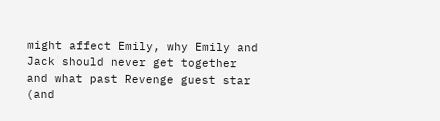might affect Emily, why Emily and Jack should never get together and what past Revenge guest star (and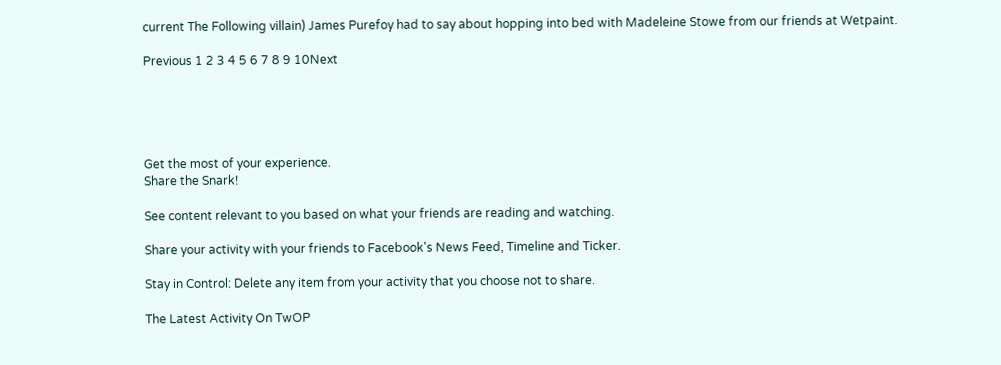current The Following villain) James Purefoy had to say about hopping into bed with Madeleine Stowe from our friends at Wetpaint.

Previous 1 2 3 4 5 6 7 8 9 10Next





Get the most of your experience.
Share the Snark!

See content relevant to you based on what your friends are reading and watching.

Share your activity with your friends to Facebook's News Feed, Timeline and Ticker.

Stay in Control: Delete any item from your activity that you choose not to share.

The Latest Activity On TwOP